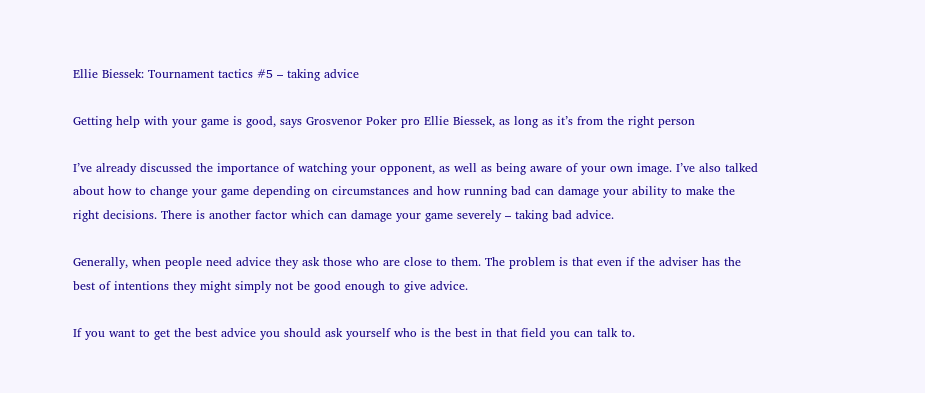Ellie Biessek: Tournament tactics #5 – taking advice

Getting help with your game is good, says Grosvenor Poker pro Ellie Biessek, as long as it’s from the right person

I’ve already discussed the importance of watching your opponent, as well as being aware of your own image. I’ve also talked about how to change your game depending on circumstances and how running bad can damage your ability to make the right decisions. There is another factor which can damage your game severely – taking bad advice.

Generally, when people need advice they ask those who are close to them. The problem is that even if the adviser has the best of intentions they might simply not be good enough to give advice.

If you want to get the best advice you should ask yourself who is the best in that field you can talk to.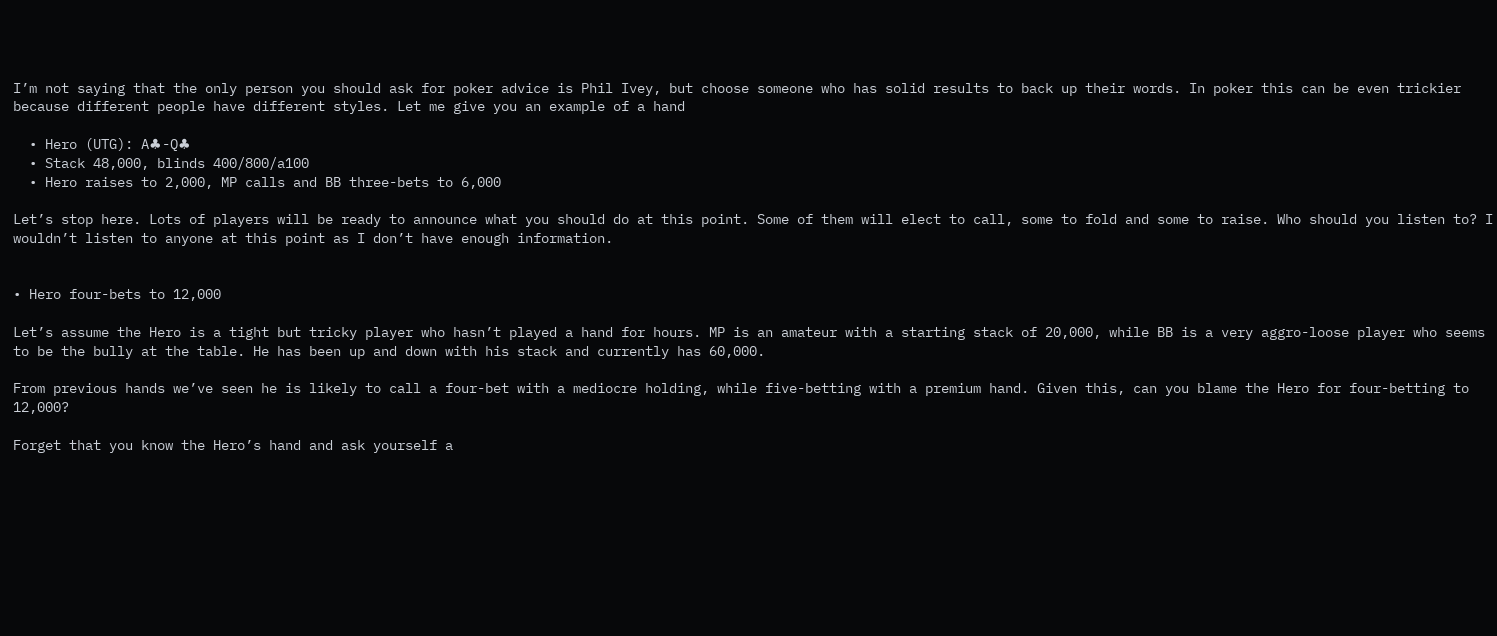I’m not saying that the only person you should ask for poker advice is Phil Ivey, but choose someone who has solid results to back up their words. In poker this can be even trickier because different people have different styles. Let me give you an example of a hand

  • Hero (UTG): A♣-Q♣
  • Stack 48,000, blinds 400/800/a100
  • Hero raises to 2,000, MP calls and BB three-bets to 6,000

Let’s stop here. Lots of players will be ready to announce what you should do at this point. Some of them will elect to call, some to fold and some to raise. Who should you listen to? I wouldn’t listen to anyone at this point as I don’t have enough information.


• Hero four-bets to 12,000

Let’s assume the Hero is a tight but tricky player who hasn’t played a hand for hours. MP is an amateur with a starting stack of 20,000, while BB is a very aggro-loose player who seems to be the bully at the table. He has been up and down with his stack and currently has 60,000.

From previous hands we’ve seen he is likely to call a four-bet with a mediocre holding, while five-betting with a premium hand. Given this, can you blame the Hero for four-betting to 12,000?

Forget that you know the Hero’s hand and ask yourself a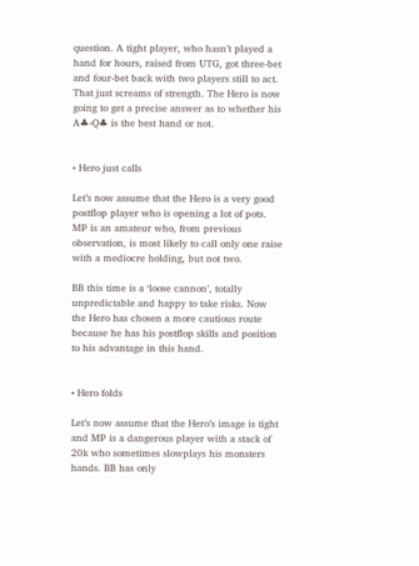question. A tight player, who hasn’t played a hand for hours, raised from UTG, got three-bet and four-bet back with two players still to act. That just screams of strength. The Hero is now going to get a precise answer as to whether his A♣-Q♣ is the best hand or not.


• Hero just calls

Let’s now assume that the Hero is a very good postflop player who is opening a lot of pots. MP is an amateur who, from previous observation, is most likely to call only one raise with a mediocre holding, but not two.

BB this time is a ‘loose cannon’, totally unpredictable and happy to take risks. Now the Hero has chosen a more cautious route because he has his postflop skills and position to his advantage in this hand.


• Hero folds

Let’s now assume that the Hero’s image is tight and MP is a dangerous player with a stack of 20k who sometimes slowplays his monsters hands. BB has only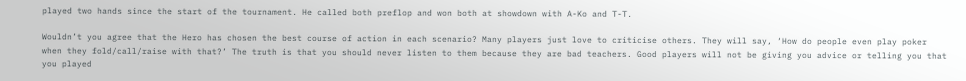played two hands since the start of the tournament. He called both preflop and won both at showdown with A-Ko and T-T.

Wouldn’t you agree that the Hero has chosen the best course of action in each scenario? Many players just love to criticise others. They will say, ‘How do people even play poker when they fold/call/raise with that?’ The truth is that you should never listen to them because they are bad teachers. Good players will not be giving you advice or telling you that you played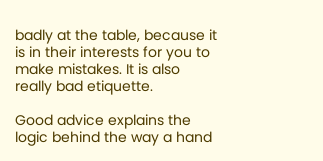badly at the table, because it is in their interests for you to make mistakes. It is also really bad etiquette.

Good advice explains the logic behind the way a hand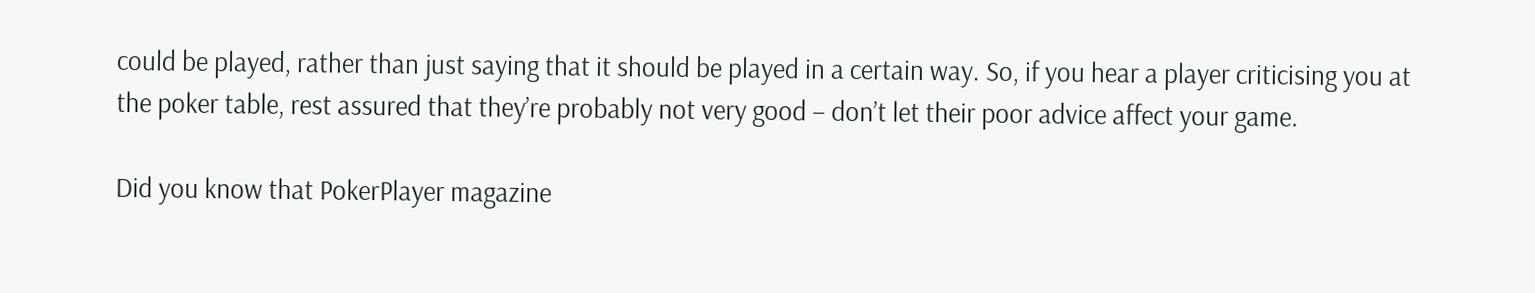could be played, rather than just saying that it should be played in a certain way. So, if you hear a player criticising you at the poker table, rest assured that they’re probably not very good – don’t let their poor advice affect your game.

Did you know that PokerPlayer magazine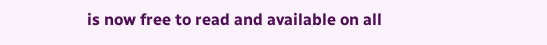is now free to read and available on all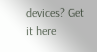devices? Get it here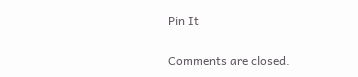Pin It

Comments are closed.